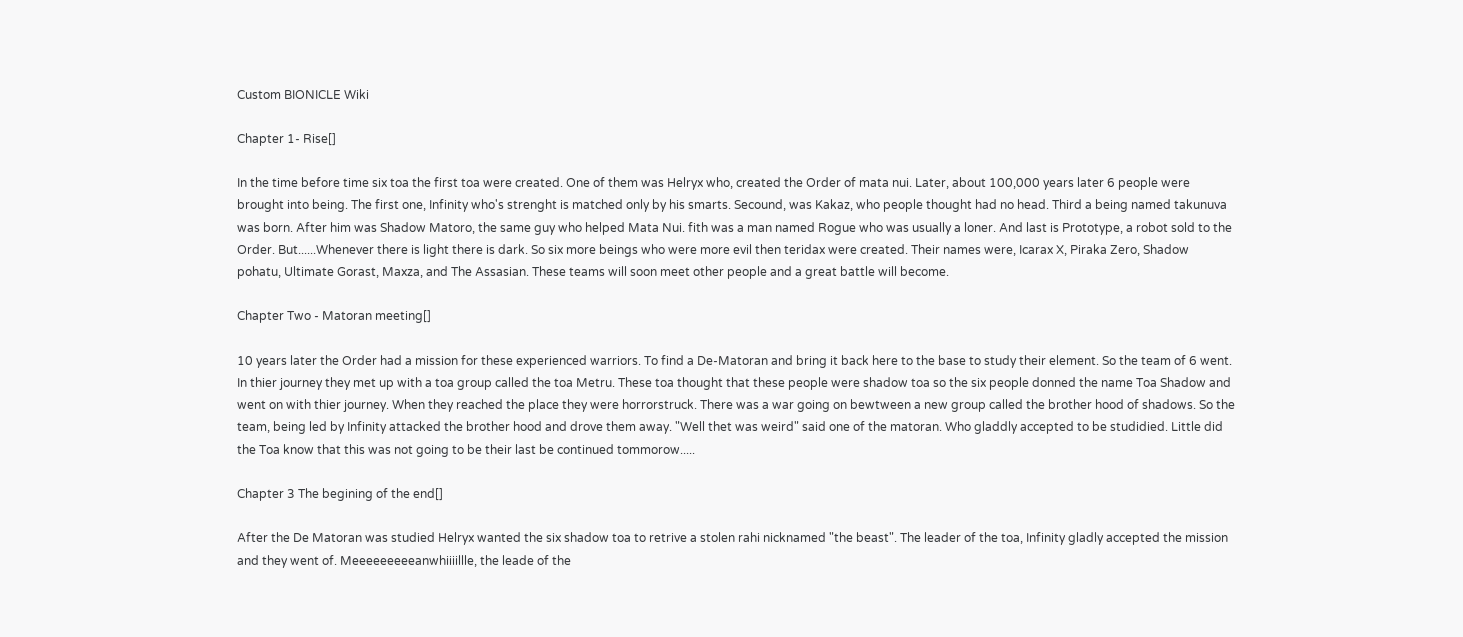Custom BIONICLE Wiki

Chapter 1- Rise[]

In the time before time six toa the first toa were created. One of them was Helryx who, created the Order of mata nui. Later, about 100,000 years later 6 people were brought into being. The first one, Infinity who's strenght is matched only by his smarts. Secound, was Kakaz, who people thought had no head. Third a being named takunuva was born. After him was Shadow Matoro, the same guy who helped Mata Nui. fith was a man named Rogue who was usually a loner. And last is Prototype, a robot sold to the Order. But......Whenever there is light there is dark. So six more beings who were more evil then teridax were created. Their names were, Icarax X, Piraka Zero, Shadow pohatu, Ultimate Gorast, Maxza, and The Assasian. These teams will soon meet other people and a great battle will become.

Chapter Two - Matoran meeting[]

10 years later the Order had a mission for these experienced warriors. To find a De-Matoran and bring it back here to the base to study their element. So the team of 6 went. In thier journey they met up with a toa group called the toa Metru. These toa thought that these people were shadow toa so the six people donned the name Toa Shadow and went on with thier journey. When they reached the place they were horrorstruck. There was a war going on bewtween a new group called the brother hood of shadows. So the team, being led by Infinity attacked the brother hood and drove them away. "Well thet was weird" said one of the matoran. Who gladdly accepted to be studidied. Little did the Toa know that this was not going to be their last be continued tommorow.....

Chapter 3 The begining of the end[]

After the De Matoran was studied Helryx wanted the six shadow toa to retrive a stolen rahi nicknamed "the beast". The leader of the toa, Infinity gladly accepted the mission and they went of. Meeeeeeeeeanwhiiiillle, the leade of the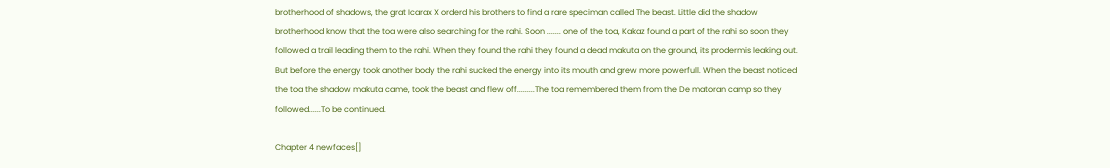brotherhood of shadows, the grat Icarax X orderd his brothers to find a rare speciman called The beast. Little did the shadow brotherhood know that the toa were also searching for the rahi. Soon ....... one of the toa, Kakaz found a part of the rahi so soon they followed a trail leading them to the rahi. When they found the rahi they found a dead makuta on the ground, its prodermis leaking out. But before the energy took another body the rahi sucked the energy into its mouth and grew more powerfull. When the beast noticed the toa the shadow makuta came, took the beast and flew off.........The toa remembered them from the De matoran camp so they followed......To be continued.

Chapter 4 newfaces[]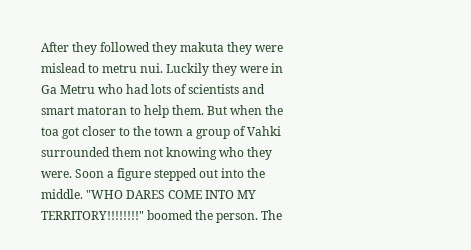After they followed they makuta they were mislead to metru nui. Luckily they were in Ga Metru who had lots of scientists and smart matoran to help them. But when the toa got closer to the town a group of Vahki surrounded them not knowing who they were. Soon a figure stepped out into the middle. "WHO DARES COME INTO MY TERRITORY!!!!!!!!" boomed the person. The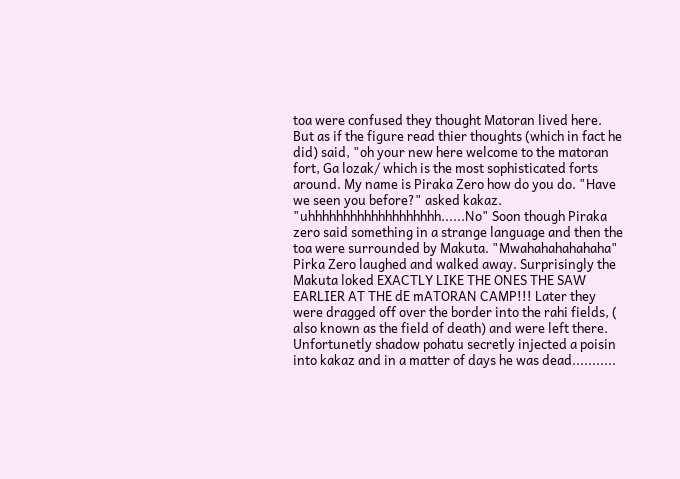toa were confused they thought Matoran lived here. But as if the figure read thier thoughts (which in fact he did) said, "oh your new here welcome to the matoran fort, Ga lozak/ which is the most sophisticated forts around. My name is Piraka Zero how do you do. "Have we seen you before?" asked kakaz. "uhhhhhhhhhhhhhhhhhhh......No" Soon though Piraka zero said something in a strange language and then the toa were surrounded by Makuta. "Mwahahahahahaha" Pirka Zero laughed and walked away. Surprisingly the Makuta loked EXACTLY LIKE THE ONES THE SAW EARLIER AT THE dE mATORAN CAMP!!! Later they were dragged off over the border into the rahi fields, ( also known as the field of death) and were left there. Unfortunetly shadow pohatu secretly injected a poisin into kakaz and in a matter of days he was dead...........